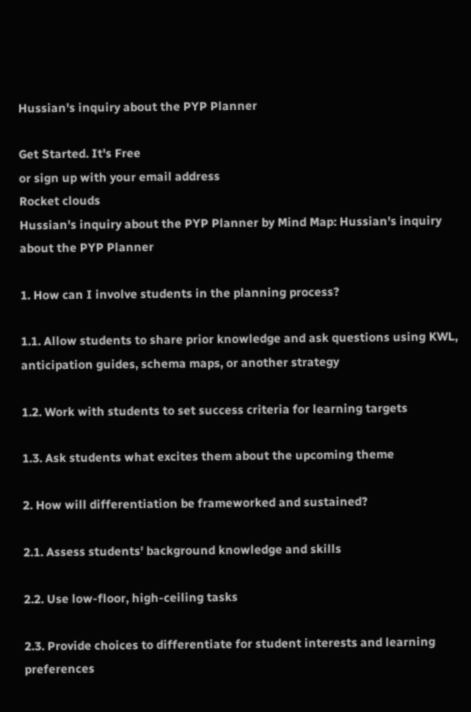Hussian's inquiry about the PYP Planner

Get Started. It's Free
or sign up with your email address
Rocket clouds
Hussian's inquiry about the PYP Planner by Mind Map: Hussian's inquiry about the PYP Planner

1. How can I involve students in the planning process?

1.1. Allow students to share prior knowledge and ask questions using KWL, anticipation guides, schema maps, or another strategy

1.2. Work with students to set success criteria for learning targets

1.3. Ask students what excites them about the upcoming theme

2. How will differentiation be frameworked and sustained?

2.1. Assess students' background knowledge and skills

2.2. Use low-floor, high-ceiling tasks

2.3. Provide choices to differentiate for student interests and learning preferences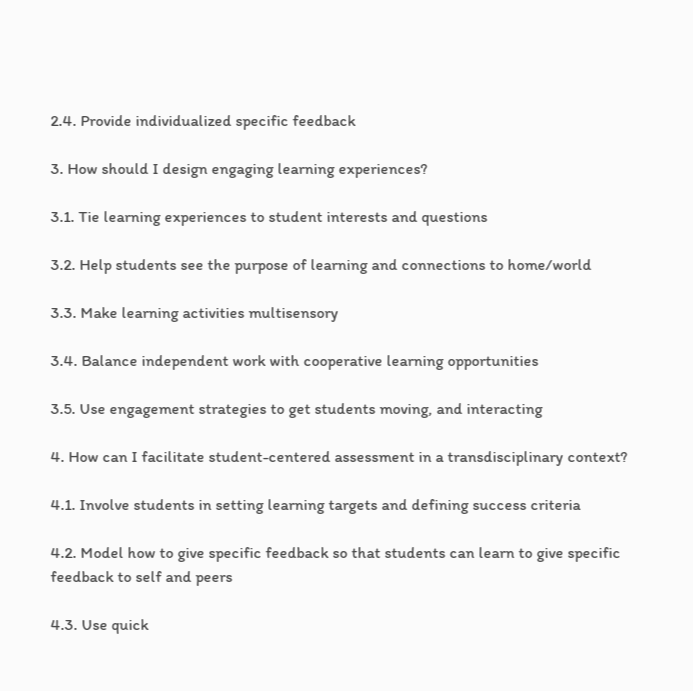2.4. Provide individualized specific feedback

3. How should I design engaging learning experiences?

3.1. Tie learning experiences to student interests and questions

3.2. Help students see the purpose of learning and connections to home/world

3.3. Make learning activities multisensory

3.4. Balance independent work with cooperative learning opportunities

3.5. Use engagement strategies to get students moving, and interacting

4. How can I facilitate student-centered assessment in a transdisciplinary context?

4.1. Involve students in setting learning targets and defining success criteria

4.2. Model how to give specific feedback so that students can learn to give specific feedback to self and peers

4.3. Use quick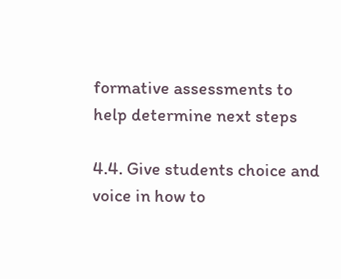formative assessments to help determine next steps

4.4. Give students choice and voice in how to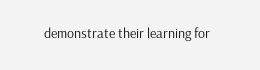demonstrate their learning for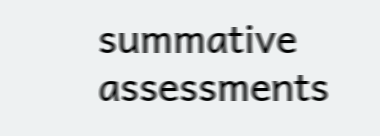summative assessments